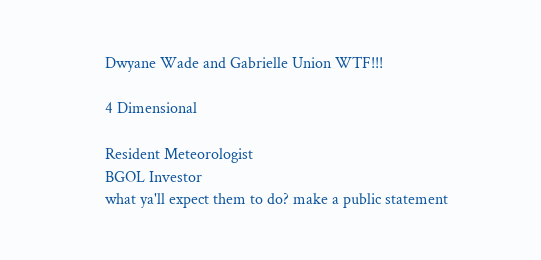Dwyane Wade and Gabrielle Union WTF!!!

4 Dimensional

Resident Meteorologist
BGOL Investor
what ya'll expect them to do? make a public statement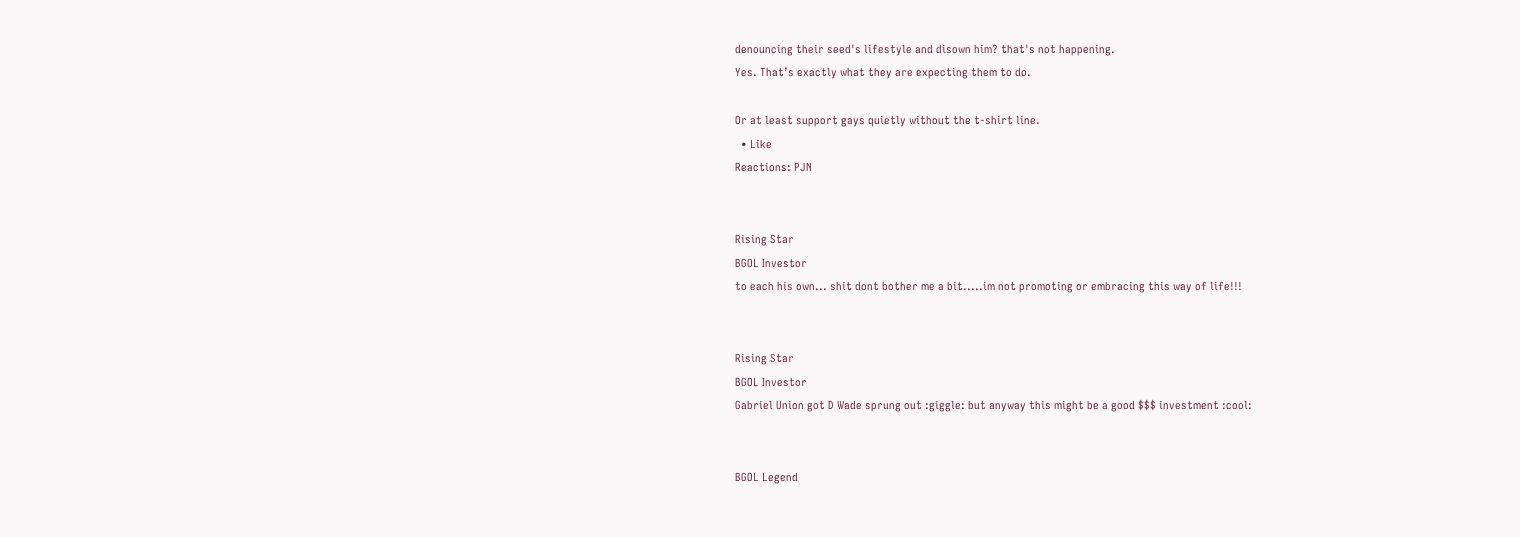denouncing their seed's lifestyle and disown him? that's not happening.
Yes. That’s exactly what they are expecting them to do.

Or at least support gays quietly without the t-shirt line.
  • Like
Reactions: PJN


Rising Star
BGOL Investor
to each his own... shit dont bother me a bit.....im not promoting or embracing this way of life!!!


Rising Star
BGOL Investor
Gabriel Union got D Wade sprung out :giggle: but anyway this might be a good $$$ investment :cool:


BGOL Legend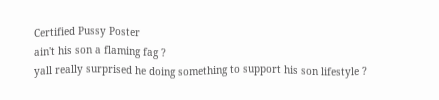Certified Pussy Poster
ain't his son a flaming fag ?
yall really surprised he doing something to support his son lifestyle ?